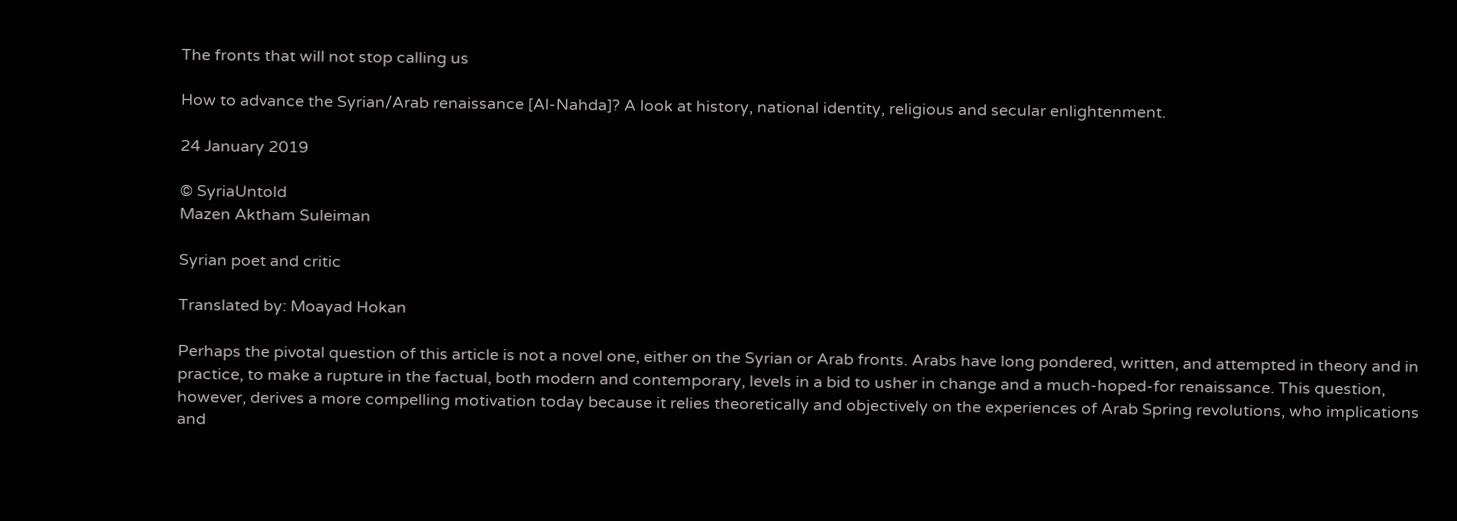The fronts that will not stop calling us

How to advance the Syrian/Arab renaissance [Al-Nahda]? A look at history, national identity, religious and secular enlightenment.

24 January 2019

© SyriaUntold
Mazen Aktham Suleiman

Syrian poet and critic

Translated by: Moayad Hokan

Perhaps the pivotal question of this article is not a novel one, either on the Syrian or Arab fronts. Arabs have long pondered, written, and attempted in theory and in practice, to make a rupture in the factual, both modern and contemporary, levels in a bid to usher in change and a much-hoped-for renaissance. This question, however, derives a more compelling motivation today because it relies theoretically and objectively on the experiences of Arab Spring revolutions, who implications and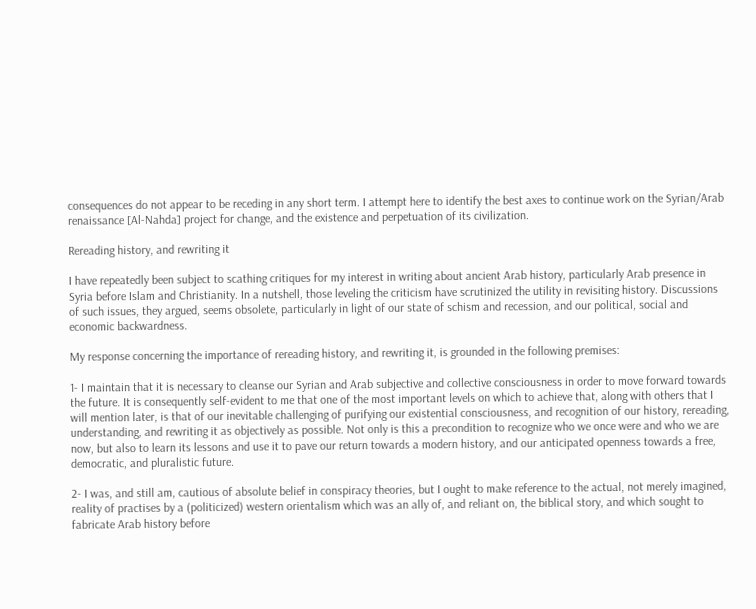consequences do not appear to be receding in any short term. I attempt here to identify the best axes to continue work on the Syrian/Arab renaissance [Al-Nahda] project for change, and the existence and perpetuation of its civilization.

Rereading history, and rewriting it

I have repeatedly been subject to scathing critiques for my interest in writing about ancient Arab history, particularly Arab presence in Syria before Islam and Christianity. In a nutshell, those leveling the criticism have scrutinized the utility in revisiting history. Discussions of such issues, they argued, seems obsolete, particularly in light of our state of schism and recession, and our political, social and economic backwardness.

My response concerning the importance of rereading history, and rewriting it, is grounded in the following premises:

1- I maintain that it is necessary to cleanse our Syrian and Arab subjective and collective consciousness in order to move forward towards the future. It is consequently self-evident to me that one of the most important levels on which to achieve that, along with others that I will mention later, is that of our inevitable challenging of purifying our existential consciousness, and recognition of our history, rereading, understanding, and rewriting it as objectively as possible. Not only is this a precondition to recognize who we once were and who we are now, but also to learn its lessons and use it to pave our return towards a modern history, and our anticipated openness towards a free, democratic, and pluralistic future.

2- I was, and still am, cautious of absolute belief in conspiracy theories, but I ought to make reference to the actual, not merely imagined, reality of practises by a (politicized) western orientalism which was an ally of, and reliant on, the biblical story, and which sought to fabricate Arab history before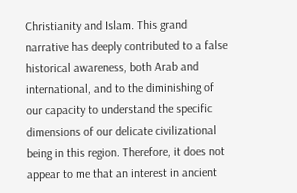Christianity and Islam. This grand narrative has deeply contributed to a false historical awareness, both Arab and international, and to the diminishing of our capacity to understand the specific dimensions of our delicate civilizational being in this region. Therefore, it does not appear to me that an interest in ancient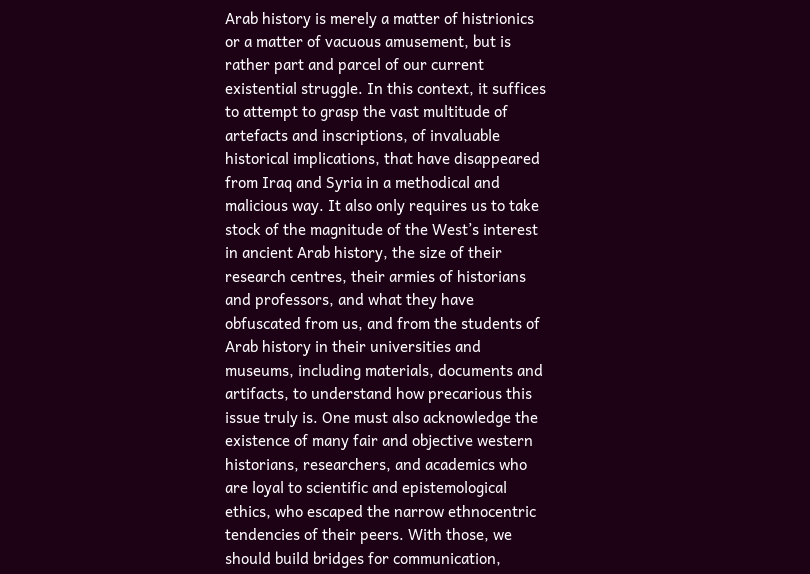Arab history is merely a matter of histrionics or a matter of vacuous amusement, but is rather part and parcel of our current existential struggle. In this context, it suffices to attempt to grasp the vast multitude of artefacts and inscriptions, of invaluable historical implications, that have disappeared from Iraq and Syria in a methodical and malicious way. It also only requires us to take stock of the magnitude of the West’s interest in ancient Arab history, the size of their research centres, their armies of historians and professors, and what they have obfuscated from us, and from the students of Arab history in their universities and museums, including materials, documents and artifacts, to understand how precarious this issue truly is. One must also acknowledge the existence of many fair and objective western historians, researchers, and academics who are loyal to scientific and epistemological ethics, who escaped the narrow ethnocentric tendencies of their peers. With those, we should build bridges for communication,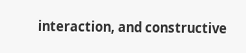interaction, and constructive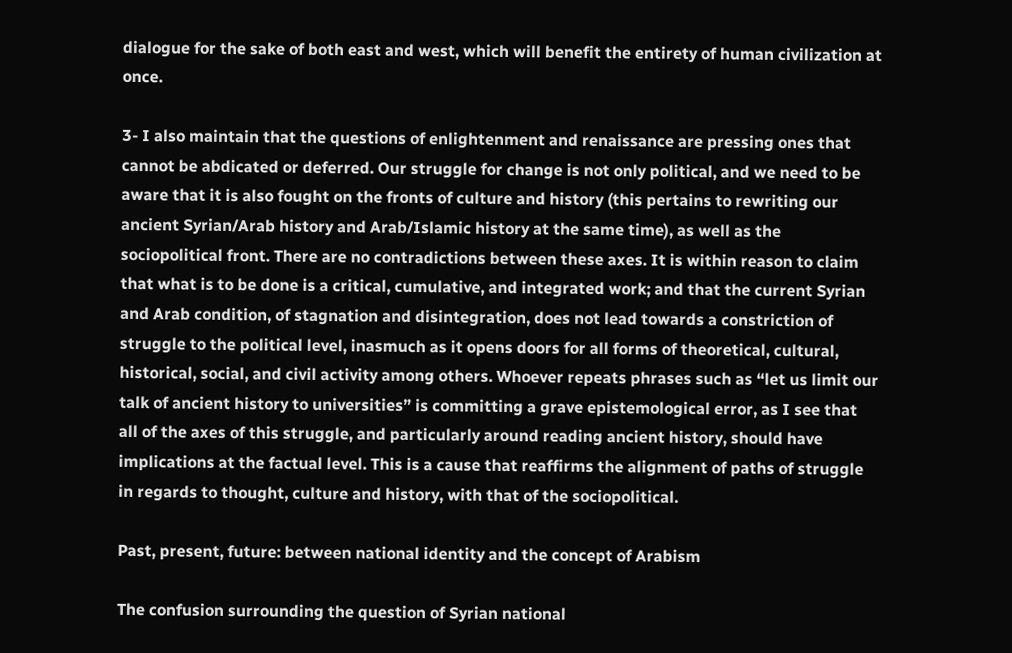dialogue for the sake of both east and west, which will benefit the entirety of human civilization at once.

3- I also maintain that the questions of enlightenment and renaissance are pressing ones that cannot be abdicated or deferred. Our struggle for change is not only political, and we need to be aware that it is also fought on the fronts of culture and history (this pertains to rewriting our ancient Syrian/Arab history and Arab/Islamic history at the same time), as well as the sociopolitical front. There are no contradictions between these axes. It is within reason to claim that what is to be done is a critical, cumulative, and integrated work; and that the current Syrian and Arab condition, of stagnation and disintegration, does not lead towards a constriction of struggle to the political level, inasmuch as it opens doors for all forms of theoretical, cultural, historical, social, and civil activity among others. Whoever repeats phrases such as “let us limit our talk of ancient history to universities” is committing a grave epistemological error, as I see that all of the axes of this struggle, and particularly around reading ancient history, should have implications at the factual level. This is a cause that reaffirms the alignment of paths of struggle in regards to thought, culture and history, with that of the sociopolitical.

Past, present, future: between national identity and the concept of Arabism

The confusion surrounding the question of Syrian national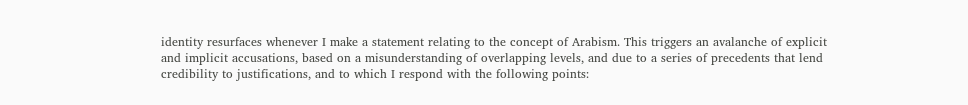identity resurfaces whenever I make a statement relating to the concept of Arabism. This triggers an avalanche of explicit and implicit accusations, based on a misunderstanding of overlapping levels, and due to a series of precedents that lend credibility to justifications, and to which I respond with the following points: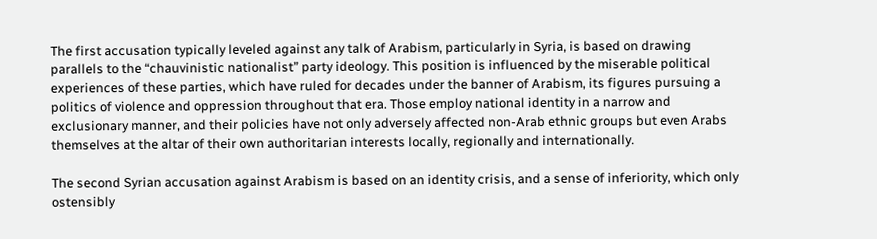The first accusation typically leveled against any talk of Arabism, particularly in Syria, is based on drawing parallels to the “chauvinistic nationalist” party ideology. This position is influenced by the miserable political experiences of these parties, which have ruled for decades under the banner of Arabism, its figures pursuing a politics of violence and oppression throughout that era. Those employ national identity in a narrow and exclusionary manner, and their policies have not only adversely affected non-Arab ethnic groups but even Arabs themselves at the altar of their own authoritarian interests locally, regionally and internationally.

The second Syrian accusation against Arabism is based on an identity crisis, and a sense of inferiority, which only ostensibly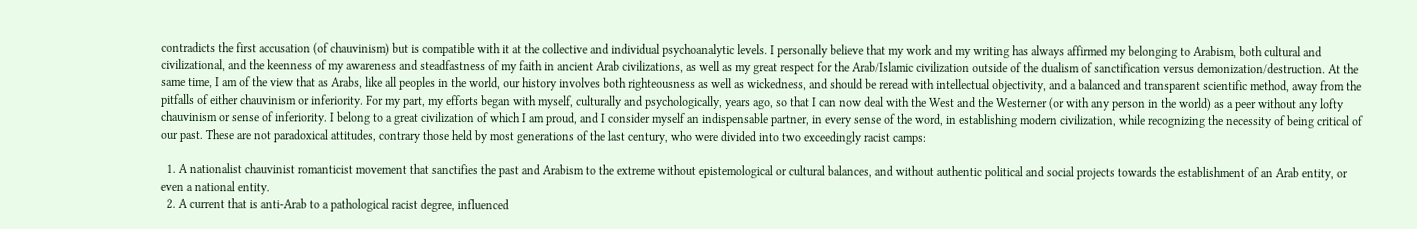contradicts the first accusation (of chauvinism) but is compatible with it at the collective and individual psychoanalytic levels. I personally believe that my work and my writing has always affirmed my belonging to Arabism, both cultural and civilizational, and the keenness of my awareness and steadfastness of my faith in ancient Arab civilizations, as well as my great respect for the Arab/Islamic civilization outside of the dualism of sanctification versus demonization/destruction. At the same time, I am of the view that as Arabs, like all peoples in the world, our history involves both righteousness as well as wickedness, and should be reread with intellectual objectivity, and a balanced and transparent scientific method, away from the pitfalls of either chauvinism or inferiority. For my part, my efforts began with myself, culturally and psychologically, years ago, so that I can now deal with the West and the Westerner (or with any person in the world) as a peer without any lofty chauvinism or sense of inferiority. I belong to a great civilization of which I am proud, and I consider myself an indispensable partner, in every sense of the word, in establishing modern civilization, while recognizing the necessity of being critical of our past. These are not paradoxical attitudes, contrary those held by most generations of the last century, who were divided into two exceedingly racist camps:

  1. A nationalist chauvinist romanticist movement that sanctifies the past and Arabism to the extreme without epistemological or cultural balances, and without authentic political and social projects towards the establishment of an Arab entity, or even a national entity.
  2. A current that is anti-Arab to a pathological racist degree, influenced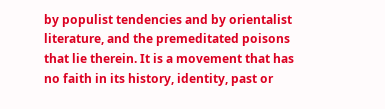by populist tendencies and by orientalist literature, and the premeditated poisons that lie therein. It is a movement that has no faith in its history, identity, past or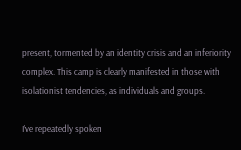present, tormented by an identity crisis and an inferiority complex. This camp is clearly manifested in those with isolationist tendencies, as individuals and groups.

I’ve repeatedly spoken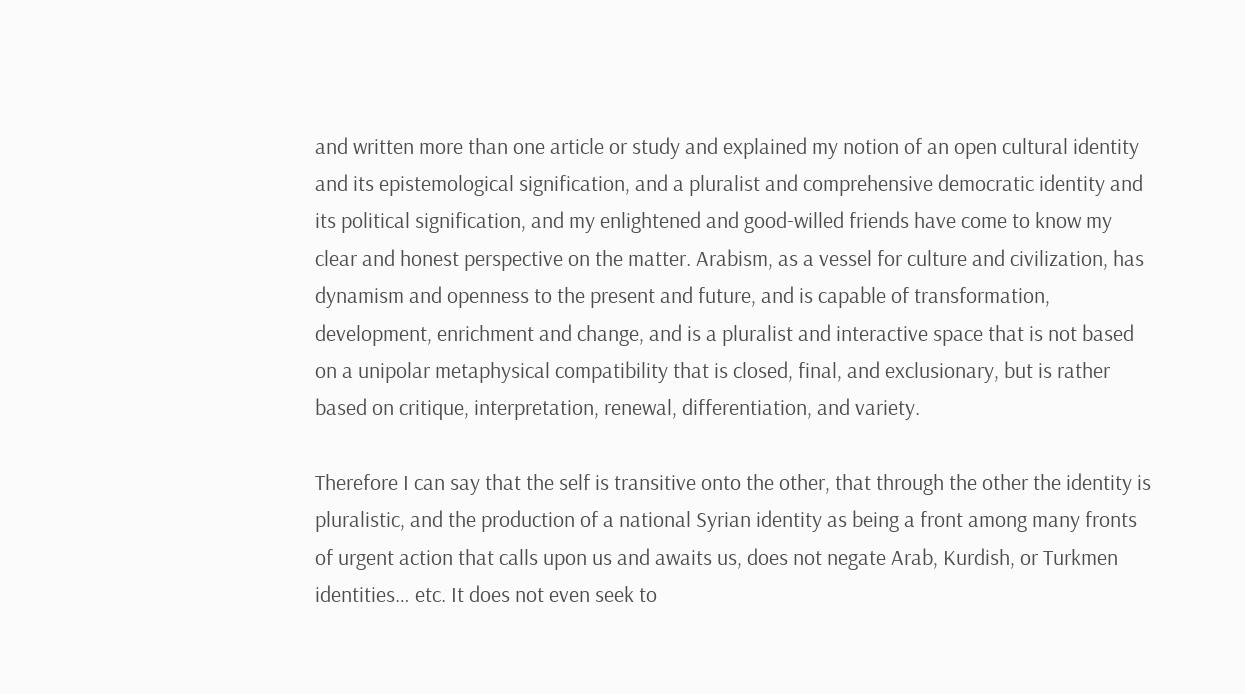and written more than one article or study and explained my notion of an open cultural identity and its epistemological signification, and a pluralist and comprehensive democratic identity and its political signification, and my enlightened and good-willed friends have come to know my clear and honest perspective on the matter. Arabism, as a vessel for culture and civilization, has dynamism and openness to the present and future, and is capable of transformation, development, enrichment and change, and is a pluralist and interactive space that is not based on a unipolar metaphysical compatibility that is closed, final, and exclusionary, but is rather based on critique, interpretation, renewal, differentiation, and variety.

Therefore I can say that the self is transitive onto the other, that through the other the identity is pluralistic, and the production of a national Syrian identity as being a front among many fronts of urgent action that calls upon us and awaits us, does not negate Arab, Kurdish, or Turkmen identities… etc. It does not even seek to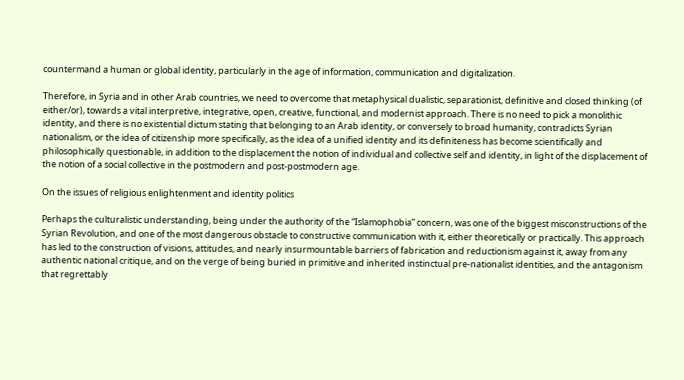countermand a human or global identity, particularly in the age of information, communication and digitalization.

Therefore, in Syria and in other Arab countries, we need to overcome that metaphysical dualistic, separationist, definitive and closed thinking (of either/or), towards a vital interpretive, integrative, open, creative, functional, and modernist approach. There is no need to pick a monolithic identity, and there is no existential dictum stating that belonging to an Arab identity, or conversely to broad humanity, contradicts Syrian nationalism, or the idea of citizenship more specifically, as the idea of a unified identity and its definiteness has become scientifically and philosophically questionable, in addition to the displacement the notion of individual and collective self and identity, in light of the displacement of the notion of a social collective in the postmodern and post-postmodern age.

On the issues of religious enlightenment and identity politics

Perhaps the culturalistic understanding, being under the authority of the “Islamophobia” concern, was one of the biggest misconstructions of the Syrian Revolution, and one of the most dangerous obstacle to constructive communication with it, either theoretically or practically. This approach has led to the construction of visions, attitudes, and nearly insurmountable barriers of fabrication and reductionism against it, away from any authentic national critique, and on the verge of being buried in primitive and inherited instinctual pre-nationalist identities, and the antagonism that regrettably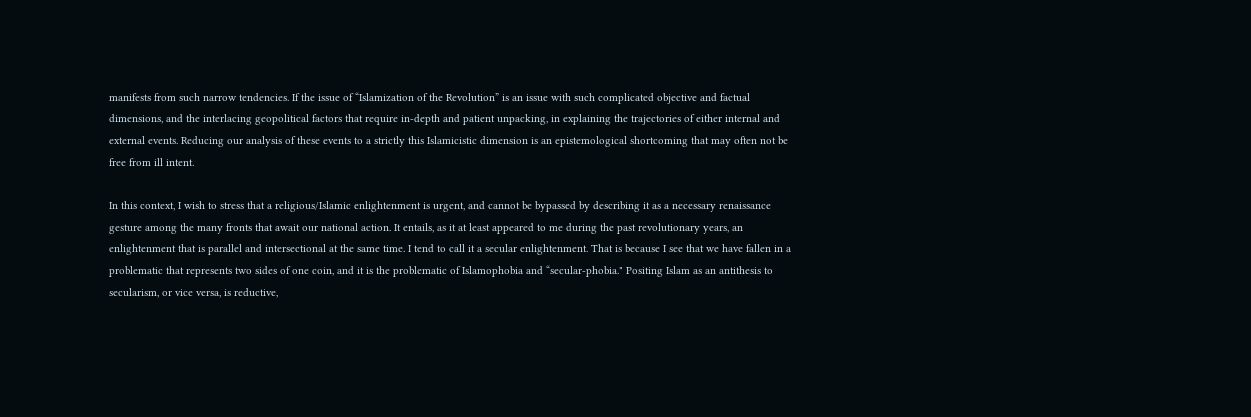manifests from such narrow tendencies. If the issue of “Islamization of the Revolution” is an issue with such complicated objective and factual dimensions, and the interlacing geopolitical factors that require in-depth and patient unpacking, in explaining the trajectories of either internal and external events. Reducing our analysis of these events to a strictly this Islamicistic dimension is an epistemological shortcoming that may often not be free from ill intent.

In this context, I wish to stress that a religious/Islamic enlightenment is urgent, and cannot be bypassed by describing it as a necessary renaissance gesture among the many fronts that await our national action. It entails, as it at least appeared to me during the past revolutionary years, an enlightenment that is parallel and intersectional at the same time. I tend to call it a secular enlightenment. That is because I see that we have fallen in a problematic that represents two sides of one coin, and it is the problematic of Islamophobia and “secular-phobia." Positing Islam as an antithesis to secularism, or vice versa, is reductive,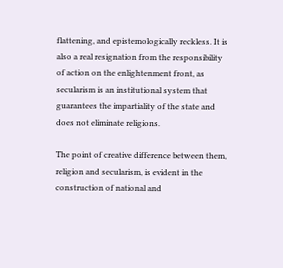flattening, and epistemologically reckless. It is also a real resignation from the responsibility of action on the enlightenment front, as secularism is an institutional system that guarantees the impartiality of the state and does not eliminate religions.

The point of creative difference between them, religion and secularism, is evident in the construction of national and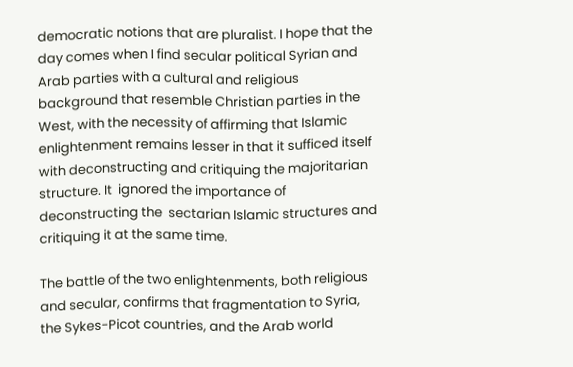democratic notions that are pluralist. I hope that the day comes when I find secular political Syrian and Arab parties with a cultural and religious background that resemble Christian parties in the West, with the necessity of affirming that Islamic enlightenment remains lesser in that it sufficed itself with deconstructing and critiquing the majoritarian structure. It  ignored the importance of deconstructing the  sectarian Islamic structures and critiquing it at the same time.

The battle of the two enlightenments, both religious and secular, confirms that fragmentation to Syria, the Sykes-Picot countries, and the Arab world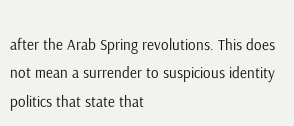after the Arab Spring revolutions. This does not mean a surrender to suspicious identity politics that state that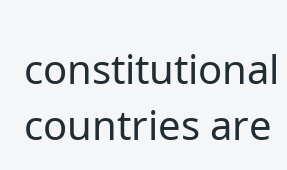constitutional countries are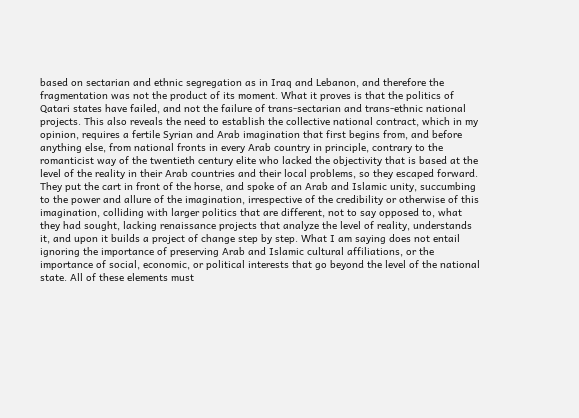based on sectarian and ethnic segregation as in Iraq and Lebanon, and therefore the fragmentation was not the product of its moment. What it proves is that the politics of Qatari states have failed, and not the failure of trans-sectarian and trans-ethnic national projects. This also reveals the need to establish the collective national contract, which in my opinion, requires a fertile Syrian and Arab imagination that first begins from, and before anything else, from national fronts in every Arab country in principle, contrary to the romanticist way of the twentieth century elite who lacked the objectivity that is based at the level of the reality in their Arab countries and their local problems, so they escaped forward. They put the cart in front of the horse, and spoke of an Arab and Islamic unity, succumbing to the power and allure of the imagination, irrespective of the credibility or otherwise of this imagination, colliding with larger politics that are different, not to say opposed to, what they had sought, lacking renaissance projects that analyze the level of reality, understands it, and upon it builds a project of change step by step. What I am saying does not entail ignoring the importance of preserving Arab and Islamic cultural affiliations, or the importance of social, economic, or political interests that go beyond the level of the national state. All of these elements must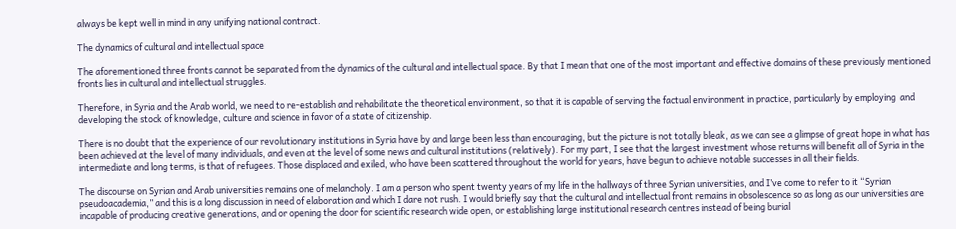always be kept well in mind in any unifying national contract.

The dynamics of cultural and intellectual space

The aforementioned three fronts cannot be separated from the dynamics of the cultural and intellectual space. By that I mean that one of the most important and effective domains of these previously mentioned fronts lies in cultural and intellectual struggles.

Therefore, in Syria and the Arab world, we need to re-establish and rehabilitate the theoretical environment, so that it is capable of serving the factual environment in practice, particularly by employing  and developing the stock of knowledge, culture and science in favor of a state of citizenship.

There is no doubt that the experience of our revolutionary institutions in Syria have by and large been less than encouraging, but the picture is not totally bleak, as we can see a glimpse of great hope in what has been achieved at the level of many individuals, and even at the level of some news and cultural institutions (relatively). For my part, I see that the largest investment whose returns will benefit all of Syria in the intermediate and long terms, is that of refugees. Those displaced and exiled, who have been scattered throughout the world for years, have begun to achieve notable successes in all their fields.

The discourse on Syrian and Arab universities remains one of melancholy. I am a person who spent twenty years of my life in the hallways of three Syrian universities, and I’ve come to refer to it “Syrian pseudoacademia,” and this is a long discussion in need of elaboration and which I dare not rush. I would briefly say that the cultural and intellectual front remains in obsolescence so as long as our universities are incapable of producing creative generations, and or opening the door for scientific research wide open, or establishing large institutional research centres instead of being burial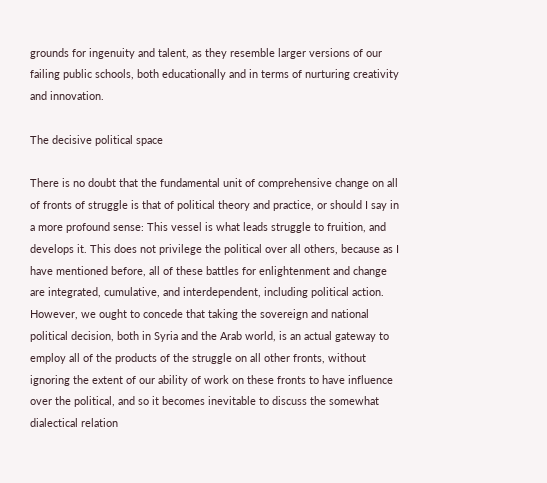grounds for ingenuity and talent, as they resemble larger versions of our failing public schools, both educationally and in terms of nurturing creativity and innovation.

The decisive political space

There is no doubt that the fundamental unit of comprehensive change on all of fronts of struggle is that of political theory and practice, or should I say in a more profound sense: This vessel is what leads struggle to fruition, and develops it. This does not privilege the political over all others, because as I have mentioned before, all of these battles for enlightenment and change are integrated, cumulative, and interdependent, including political action. However, we ought to concede that taking the sovereign and national political decision, both in Syria and the Arab world, is an actual gateway to employ all of the products of the struggle on all other fronts, without ignoring the extent of our ability of work on these fronts to have influence over the political, and so it becomes inevitable to discuss the somewhat dialectical relation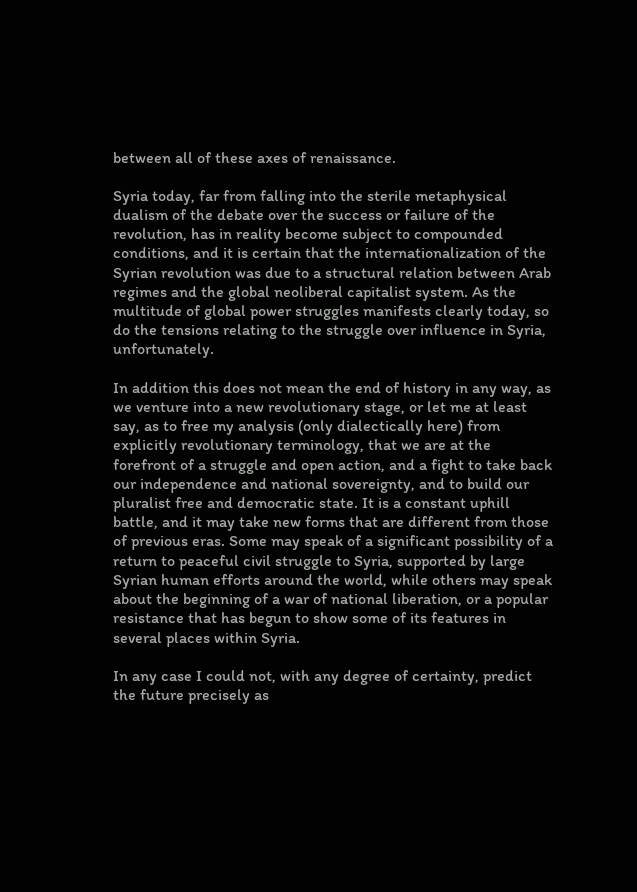between all of these axes of renaissance.

Syria today, far from falling into the sterile metaphysical dualism of the debate over the success or failure of the revolution, has in reality become subject to compounded conditions, and it is certain that the internationalization of the Syrian revolution was due to a structural relation between Arab regimes and the global neoliberal capitalist system. As the multitude of global power struggles manifests clearly today, so do the tensions relating to the struggle over influence in Syria, unfortunately.

In addition this does not mean the end of history in any way, as we venture into a new revolutionary stage, or let me at least say, as to free my analysis (only dialectically here) from explicitly revolutionary terminology, that we are at the forefront of a struggle and open action, and a fight to take back our independence and national sovereignty, and to build our pluralist free and democratic state. It is a constant uphill battle, and it may take new forms that are different from those of previous eras. Some may speak of a significant possibility of a return to peaceful civil struggle to Syria, supported by large Syrian human efforts around the world, while others may speak about the beginning of a war of national liberation, or a popular resistance that has begun to show some of its features in several places within Syria.

In any case I could not, with any degree of certainty, predict the future precisely as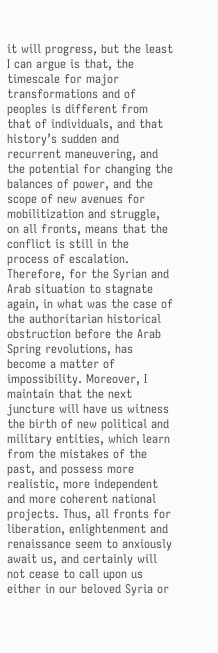it will progress, but the least I can argue is that, the timescale for major transformations and of peoples is different from that of individuals, and that history’s sudden and recurrent maneuvering, and the potential for changing the balances of power, and the scope of new avenues for mobilitization and struggle, on all fronts, means that the conflict is still in the process of escalation. Therefore, for the Syrian and Arab situation to stagnate again, in what was the case of the authoritarian historical obstruction before the Arab Spring revolutions, has become a matter of impossibility. Moreover, I maintain that the next juncture will have us witness the birth of new political and military entities, which learn from the mistakes of the past, and possess more realistic, more independent and more coherent national projects. Thus, all fronts for liberation, enlightenment and renaissance seem to anxiously await us, and certainly will not cease to call upon us either in our beloved Syria or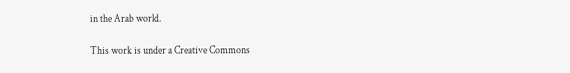in the Arab world.

This work is under a Creative Commons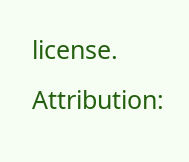license. Attribution: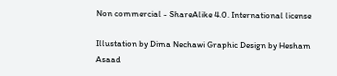Non commercial - ShareAlike 4.0. International license

Illustation by Dima Nechawi Graphic Design by Hesham Asaad